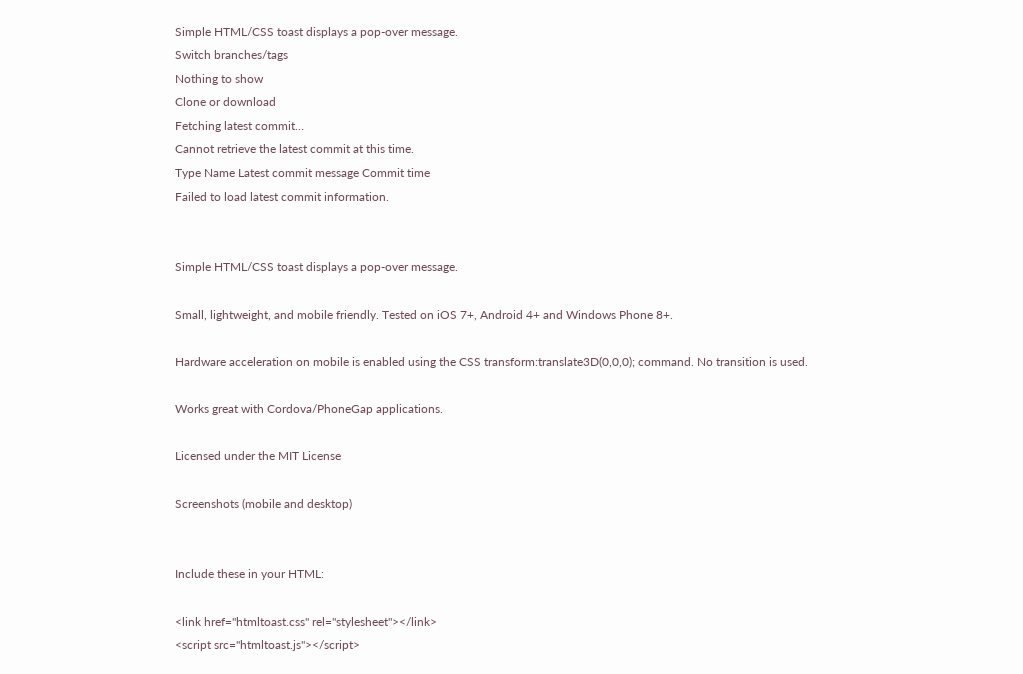Simple HTML/CSS toast displays a pop-over message.
Switch branches/tags
Nothing to show
Clone or download
Fetching latest commit…
Cannot retrieve the latest commit at this time.
Type Name Latest commit message Commit time
Failed to load latest commit information.


Simple HTML/CSS toast displays a pop-over message.

Small, lightweight, and mobile friendly. Tested on iOS 7+, Android 4+ and Windows Phone 8+.

Hardware acceleration on mobile is enabled using the CSS transform:translate3D(0,0,0); command. No transition is used.

Works great with Cordova/PhoneGap applications.

Licensed under the MIT License

Screenshots (mobile and desktop)


Include these in your HTML:

<link href="htmltoast.css" rel="stylesheet"></link>
<script src="htmltoast.js"></script>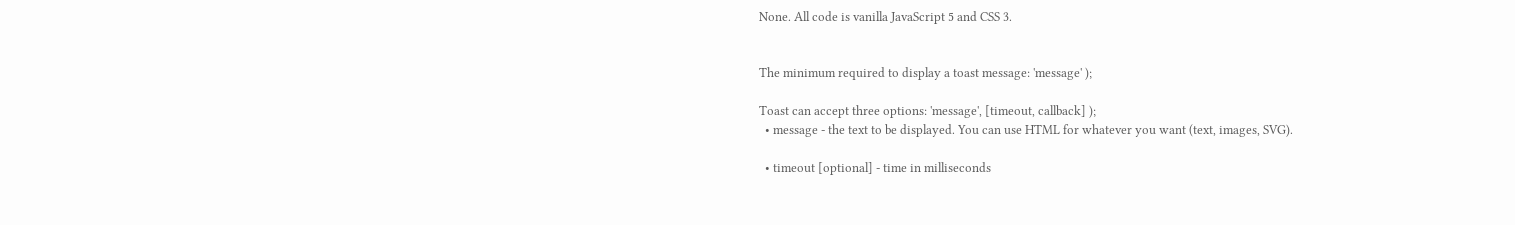None. All code is vanilla JavaScript 5 and CSS 3.


The minimum required to display a toast message: 'message' );

Toast can accept three options: 'message', [timeout, callback] );
  • message - the text to be displayed. You can use HTML for whatever you want (text, images, SVG).

  • timeout [optional] - time in milliseconds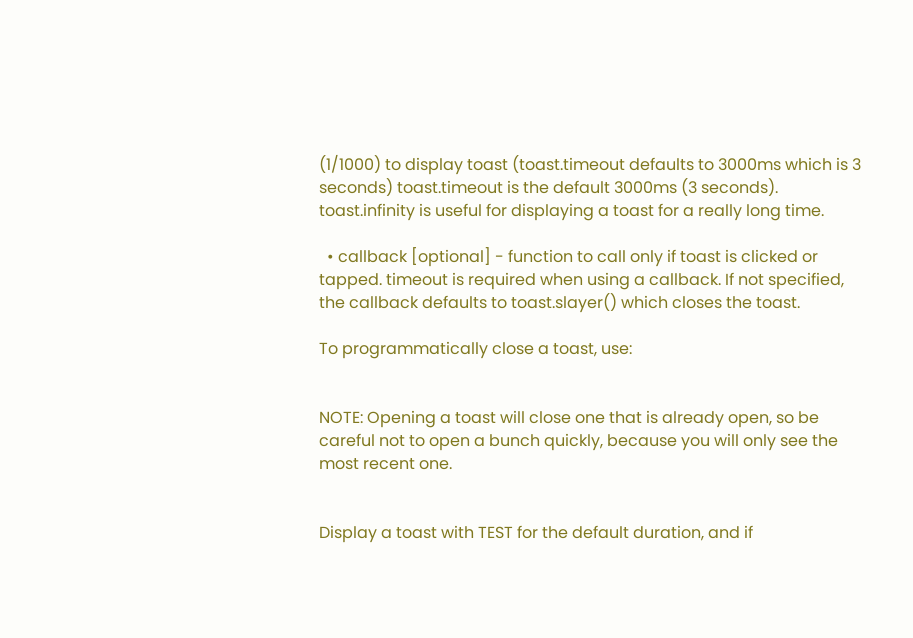(1/1000) to display toast (toast.timeout defaults to 3000ms which is 3 seconds) toast.timeout is the default 3000ms (3 seconds). toast.infinity is useful for displaying a toast for a really long time.

  • callback [optional] - function to call only if toast is clicked or tapped. timeout is required when using a callback. If not specified, the callback defaults to toast.slayer() which closes the toast.

To programmatically close a toast, use:


NOTE: Opening a toast will close one that is already open, so be careful not to open a bunch quickly, because you will only see the most recent one.


Display a toast with TEST for the default duration, and if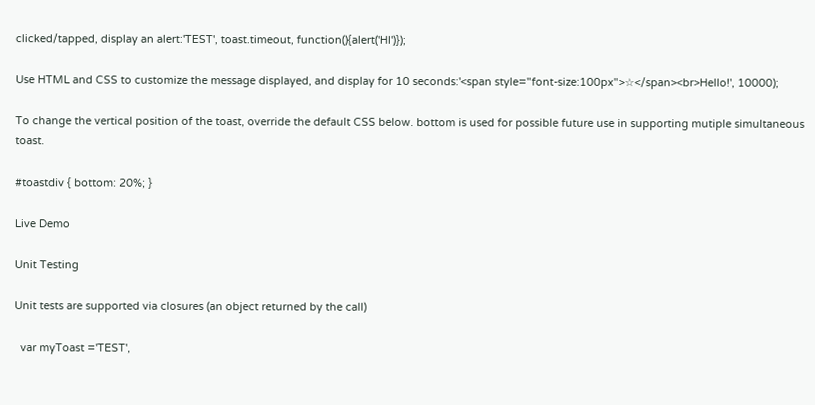clicked/tapped, display an alert:'TEST', toast.timeout, function(){alert('HI')});

Use HTML and CSS to customize the message displayed, and display for 10 seconds:'<span style="font-size:100px">☆</span><br>Hello!', 10000);

To change the vertical position of the toast, override the default CSS below. bottom is used for possible future use in supporting mutiple simultaneous toast.

#toastdiv { bottom: 20%; }

Live Demo

Unit Testing

Unit tests are supported via closures (an object returned by the call)

  var myToast ='TEST',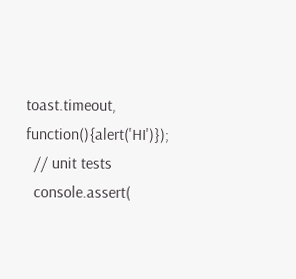toast.timeout, function(){alert('HI')});
  // unit tests
  console.assert(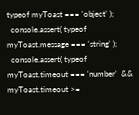typeof myToast === 'object' );
  console.assert( typeof myToast.message === 'string' );
  console.assert( typeof myToast.timeout === 'number'  &&  myToast.timeout >=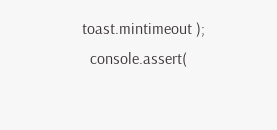toast.mintimeout );
  console.assert(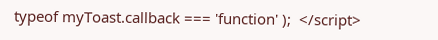typeof myToast.callback === 'function' );  </script>